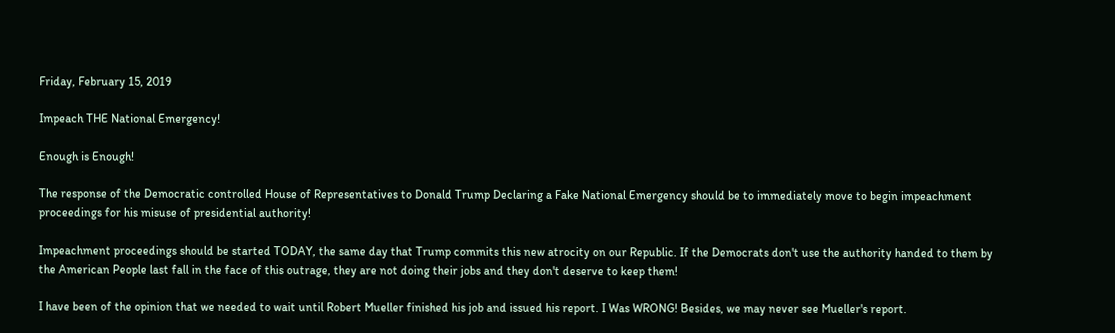Friday, February 15, 2019

Impeach THE National Emergency!

Enough is Enough!

The response of the Democratic controlled House of Representatives to Donald Trump Declaring a Fake National Emergency should be to immediately move to begin impeachment proceedings for his misuse of presidential authority!

Impeachment proceedings should be started TODAY, the same day that Trump commits this new atrocity on our Republic. If the Democrats don't use the authority handed to them by the American People last fall in the face of this outrage, they are not doing their jobs and they don't deserve to keep them!

I have been of the opinion that we needed to wait until Robert Mueller finished his job and issued his report. I Was WRONG! Besides, we may never see Mueller's report.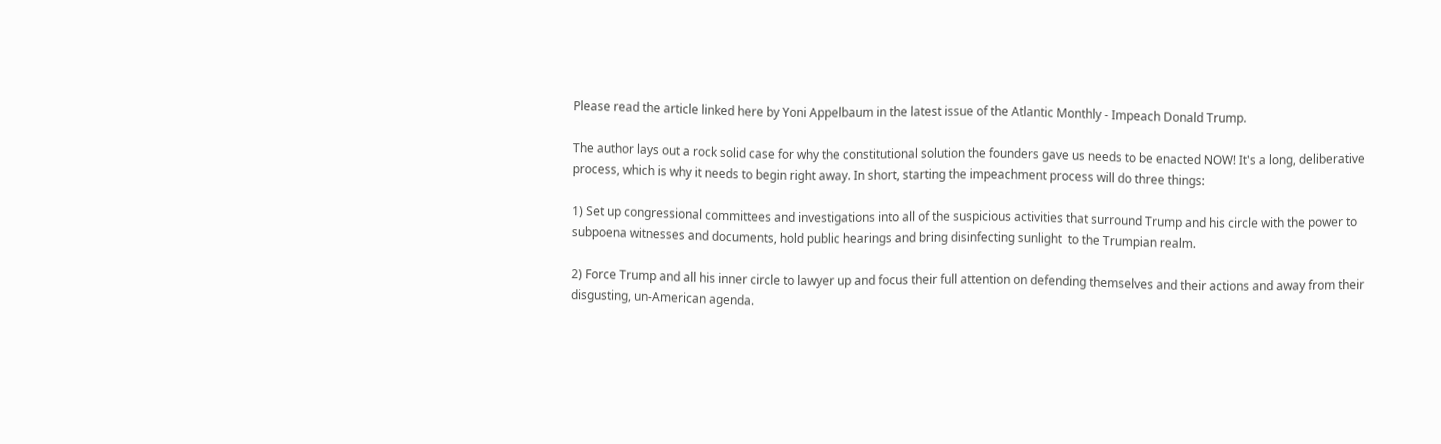Please read the article linked here by Yoni Appelbaum in the latest issue of the Atlantic Monthly - Impeach Donald Trump.

The author lays out a rock solid case for why the constitutional solution the founders gave us needs to be enacted NOW! It's a long, deliberative process, which is why it needs to begin right away. In short, starting the impeachment process will do three things:

1) Set up congressional committees and investigations into all of the suspicious activities that surround Trump and his circle with the power to subpoena witnesses and documents, hold public hearings and bring disinfecting sunlight  to the Trumpian realm.

2) Force Trump and all his inner circle to lawyer up and focus their full attention on defending themselves and their actions and away from their disgusting, un-American agenda.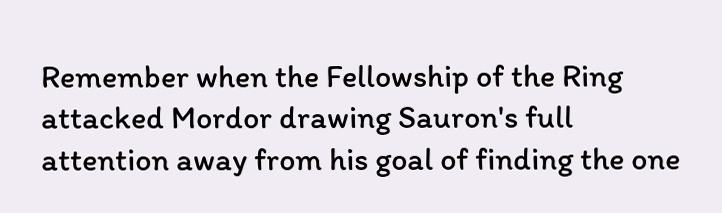Remember when the Fellowship of the Ring attacked Mordor drawing Sauron's full attention away from his goal of finding the one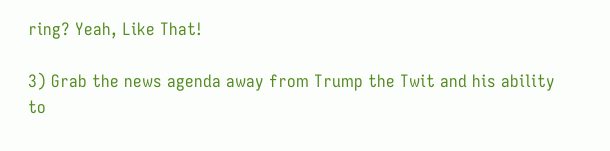ring? Yeah, Like That!

3) Grab the news agenda away from Trump the Twit and his ability to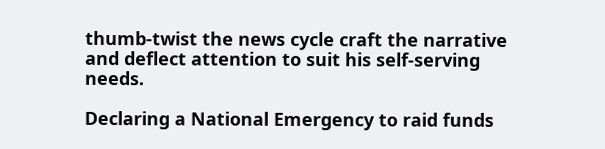thumb-twist the news cycle craft the narrative and deflect attention to suit his self-serving needs.

Declaring a National Emergency to raid funds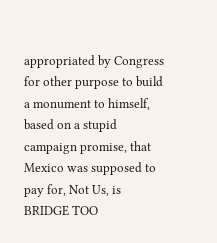appropriated by Congress for other purpose to build a monument to himself, based on a stupid campaign promise, that Mexico was supposed to pay for, Not Us, is BRIDGE TOO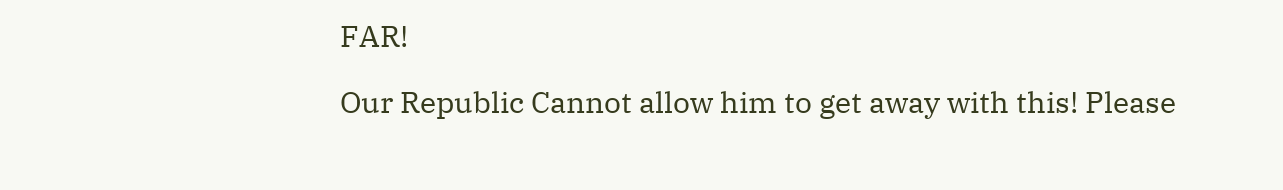FAR!

Our Republic Cannot allow him to get away with this! Please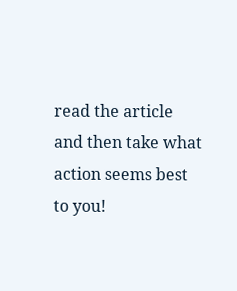read the article and then take what action seems best to you!